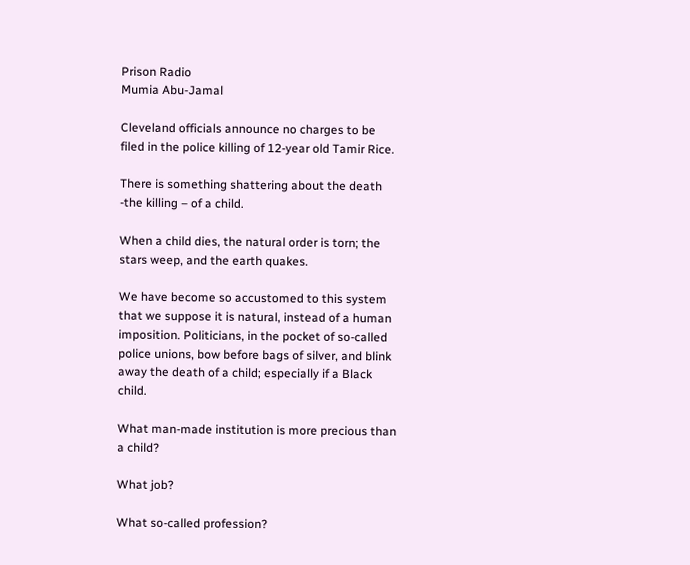Prison Radio
Mumia Abu-Jamal

Cleveland officials announce no charges to be filed in the police killing of 12-year old Tamir Rice.

There is something shattering about the death -the killing – of a child.

When a child dies, the natural order is torn; the stars weep, and the earth quakes.

We have become so accustomed to this system that we suppose it is natural, instead of a human imposition. Politicians, in the pocket of so-called police unions, bow before bags of silver, and blink away the death of a child; especially if a Black child.

What man-made institution is more precious than a child?

What job?

What so-called profession?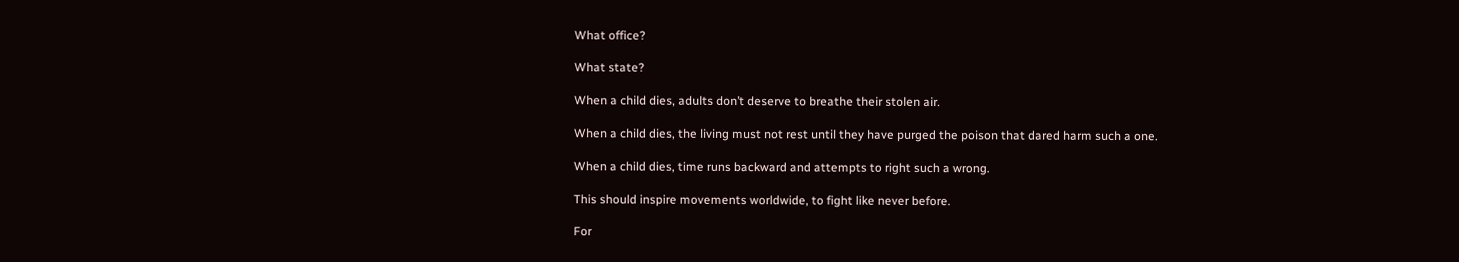What office?

What state?

When a child dies, adults don’t deserve to breathe their stolen air.

When a child dies, the living must not rest until they have purged the poison that dared harm such a one.

When a child dies, time runs backward and attempts to right such a wrong.

This should inspire movements worldwide, to fight like never before.

For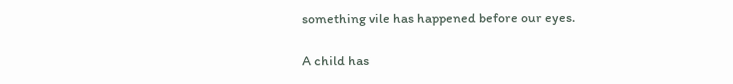something vile has happened before our eyes.

A child has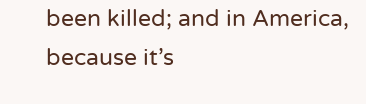been killed; and in America, because it’s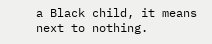a Black child, it means next to nothing.